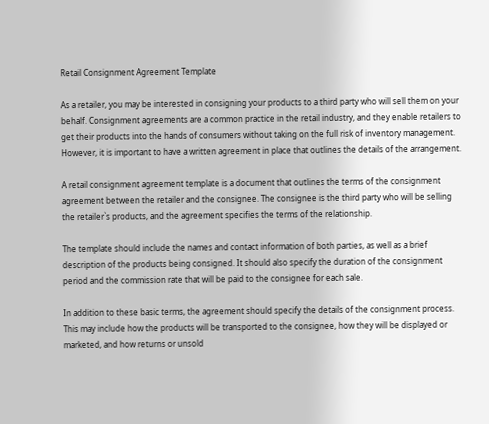Retail Consignment Agreement Template

As a retailer, you may be interested in consigning your products to a third party who will sell them on your behalf. Consignment agreements are a common practice in the retail industry, and they enable retailers to get their products into the hands of consumers without taking on the full risk of inventory management. However, it is important to have a written agreement in place that outlines the details of the arrangement.

A retail consignment agreement template is a document that outlines the terms of the consignment agreement between the retailer and the consignee. The consignee is the third party who will be selling the retailer`s products, and the agreement specifies the terms of the relationship.

The template should include the names and contact information of both parties, as well as a brief description of the products being consigned. It should also specify the duration of the consignment period and the commission rate that will be paid to the consignee for each sale.

In addition to these basic terms, the agreement should specify the details of the consignment process. This may include how the products will be transported to the consignee, how they will be displayed or marketed, and how returns or unsold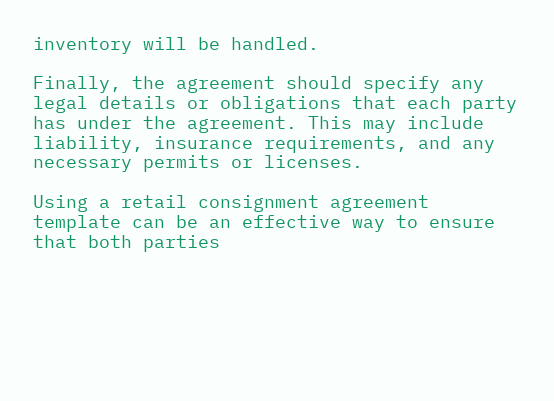inventory will be handled.

Finally, the agreement should specify any legal details or obligations that each party has under the agreement. This may include liability, insurance requirements, and any necessary permits or licenses.

Using a retail consignment agreement template can be an effective way to ensure that both parties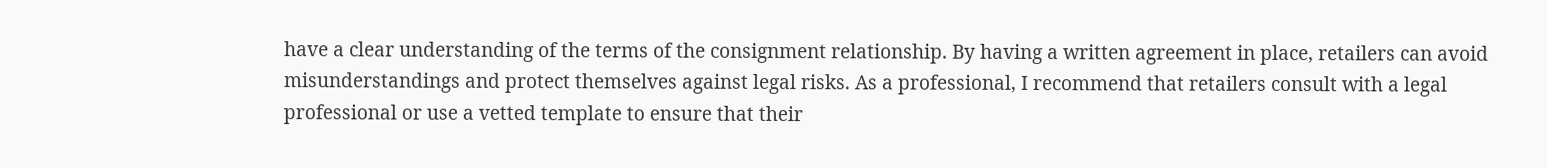have a clear understanding of the terms of the consignment relationship. By having a written agreement in place, retailers can avoid misunderstandings and protect themselves against legal risks. As a professional, I recommend that retailers consult with a legal professional or use a vetted template to ensure that their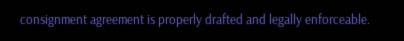consignment agreement is properly drafted and legally enforceable.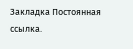Закладка Постоянная ссылка.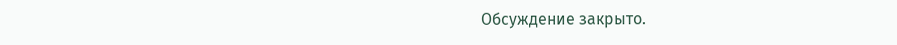Обсуждение закрыто.